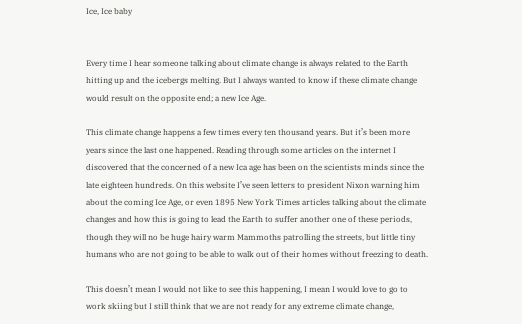Ice, Ice baby


Every time I hear someone talking about climate change is always related to the Earth hitting up and the icebergs melting. But I always wanted to know if these climate change would result on the opposite end; a new Ice Age.

This climate change happens a few times every ten thousand years. But it’s been more years since the last one happened. Reading through some articles on the internet I discovered that the concerned of a new Ica age has been on the scientists minds since the late eighteen hundreds. On this website I’ve seen letters to president Nixon warning him about the coming Ice Age, or even 1895 New York Times articles talking about the climate changes and how this is going to lead the Earth to suffer another one of these periods, though they will no be huge hairy warm Mammoths patrolling the streets, but little tiny humans who are not going to be able to walk out of their homes without freezing to death.

This doesn’t mean I would not like to see this happening, I mean I would love to go to work skiing but I still think that we are not ready for any extreme climate change,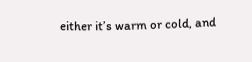either it’s warm or cold, and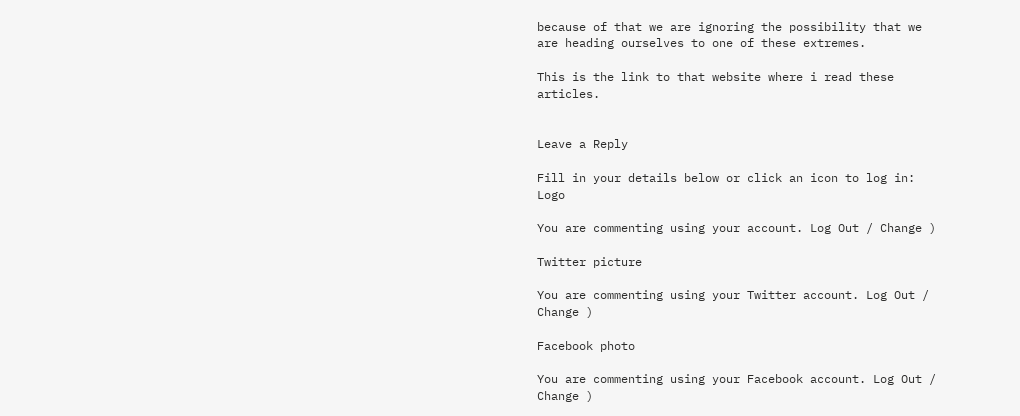because of that we are ignoring the possibility that we are heading ourselves to one of these extremes.

This is the link to that website where i read these articles.


Leave a Reply

Fill in your details below or click an icon to log in: Logo

You are commenting using your account. Log Out / Change )

Twitter picture

You are commenting using your Twitter account. Log Out / Change )

Facebook photo

You are commenting using your Facebook account. Log Out / Change )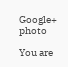Google+ photo

You are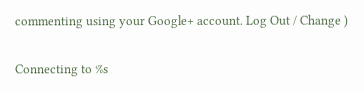commenting using your Google+ account. Log Out / Change )

Connecting to %s